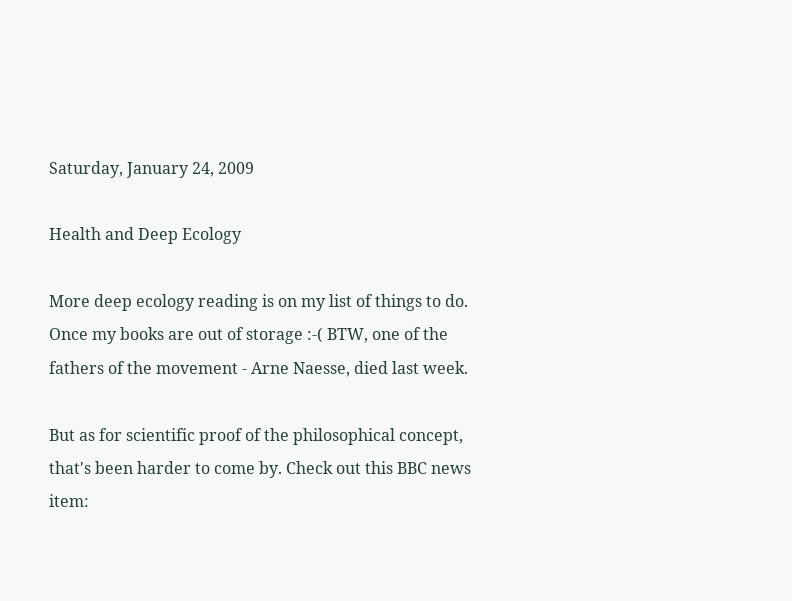Saturday, January 24, 2009

Health and Deep Ecology

More deep ecology reading is on my list of things to do. Once my books are out of storage :-( BTW, one of the fathers of the movement - Arne Naesse, died last week.

But as for scientific proof of the philosophical concept, that's been harder to come by. Check out this BBC news item: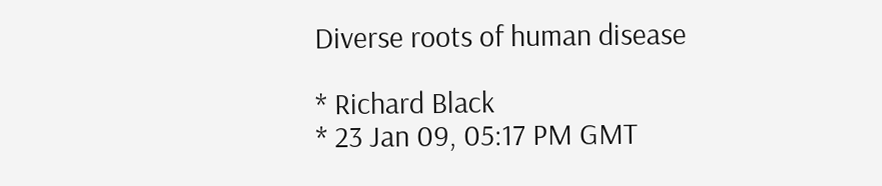Diverse roots of human disease

* Richard Black
* 23 Jan 09, 05:17 PM GMT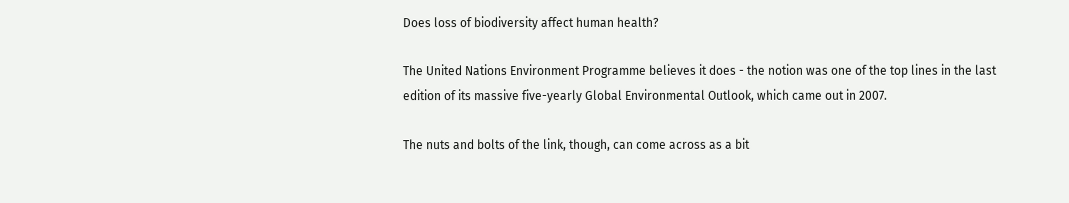Does loss of biodiversity affect human health?

The United Nations Environment Programme believes it does - the notion was one of the top lines in the last edition of its massive five-yearly Global Environmental Outlook, which came out in 2007.

The nuts and bolts of the link, though, can come across as a bit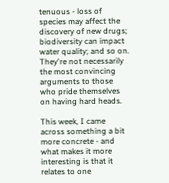tenuous - loss of species may affect the discovery of new drugs; biodiversity can impact water quality; and so on. They're not necessarily the most convincing arguments to those who pride themselves on having hard heads.

This week, I came across something a bit more concrete - and what makes it more interesting is that it relates to one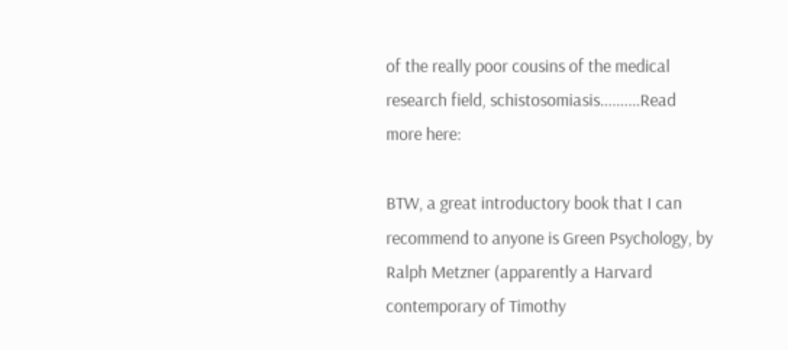of the really poor cousins of the medical research field, schistosomiasis..........Read more here:

BTW, a great introductory book that I can recommend to anyone is Green Psychology, by Ralph Metzner (apparently a Harvard contemporary of Timothy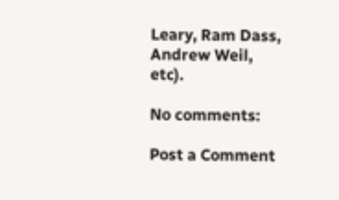Leary, Ram Dass, Andrew Weil, etc).

No comments:

Post a Comment